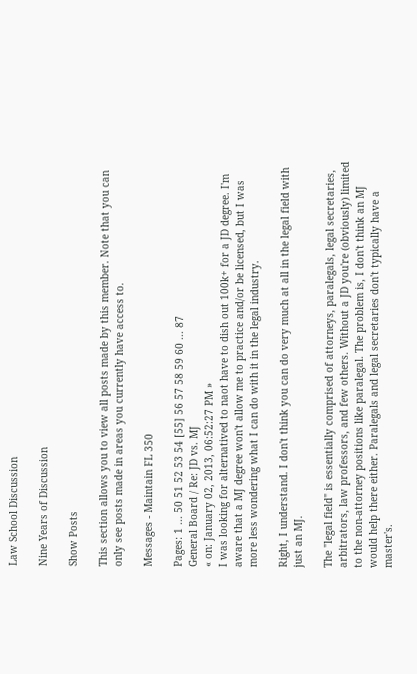Law School Discussion

Nine Years of Discussion

Show Posts

This section allows you to view all posts made by this member. Note that you can only see posts made in areas you currently have access to.

Messages - Maintain FL 350

Pages: 1 ... 50 51 52 53 54 [55] 56 57 58 59 60 ... 87
General Board / Re: JD vs. MJ
« on: January 02, 2013, 06:52:27 PM »
I was looking for alternatived to naot have to dish out 100k+ for a JD degree. I'm aware that a MJ degree won't allow me to practice and/or be licensed, but I was more less wondering what I can do with it in the legal industry.

Right, I understand. I don't think you can do very much at all in the legal field with just an MJ.

The "legal field" is essentially comprised of attorneys, paralegals, legal secretaries, arbitrators, law professors, and few others. Without a JD you're (obviously) limited to the non-attorney positions like paralegal. The problem is, I don't think an MJ would help there either. Paralegals and legal secretaries don't typically have a master's.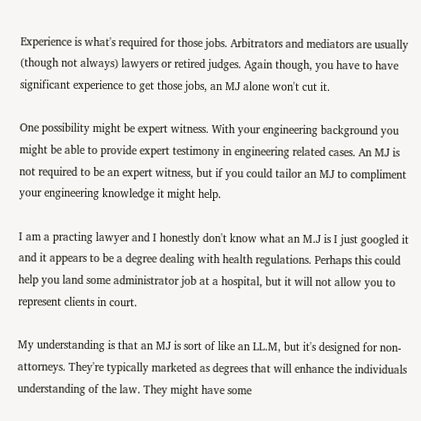Experience is what's required for those jobs. Arbitrators and mediators are usually (though not always) lawyers or retired judges. Again though, you have to have significant experience to get those jobs, an MJ alone won't cut it.

One possibility might be expert witness. With your engineering background you might be able to provide expert testimony in engineering related cases. An MJ is not required to be an expert witness, but if you could tailor an MJ to compliment your engineering knowledge it might help.

I am a practing lawyer and I honestly don't know what an M.J is I just googled it and it appears to be a degree dealing with health regulations. Perhaps this could help you land some administrator job at a hospital, but it will not allow you to represent clients in court.

My understanding is that an MJ is sort of like an LL.M, but it's designed for non-attorneys. They're typically marketed as degrees that will enhance the individuals understanding of the law. They might have some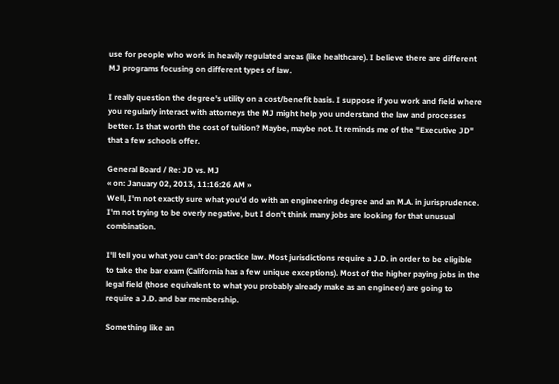use for people who work in heavily regulated areas (like healthcare). I believe there are different MJ programs focusing on different types of law.

I really question the degree's utility on a cost/benefit basis. I suppose if you work and field where you regularly interact with attorneys the MJ might help you understand the law and processes better. Is that worth the cost of tuition? Maybe, maybe not. It reminds me of the "Executive JD" that a few schools offer.

General Board / Re: JD vs. MJ
« on: January 02, 2013, 11:16:26 AM »
Well, I'm not exactly sure what you'd do with an engineering degree and an M.A. in jurisprudence. I'm not trying to be overly negative, but I don't think many jobs are looking for that unusual combination.

I'll tell you what you can't do: practice law. Most jurisdictions require a J.D. in order to be eligible to take the bar exam (California has a few unique exceptions). Most of the higher paying jobs in the legal field (those equivalent to what you probably already make as an engineer) are going to require a J.D. and bar membership.

Something like an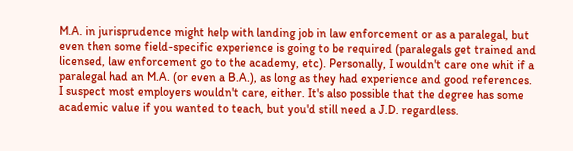M.A. in jurisprudence might help with landing job in law enforcement or as a paralegal, but even then some field-specific experience is going to be required (paralegals get trained and licensed, law enforcement go to the academy, etc). Personally, I wouldn't care one whit if a paralegal had an M.A. (or even a B.A.), as long as they had experience and good references. I suspect most employers wouldn't care, either. It's also possible that the degree has some academic value if you wanted to teach, but you'd still need a J.D. regardless.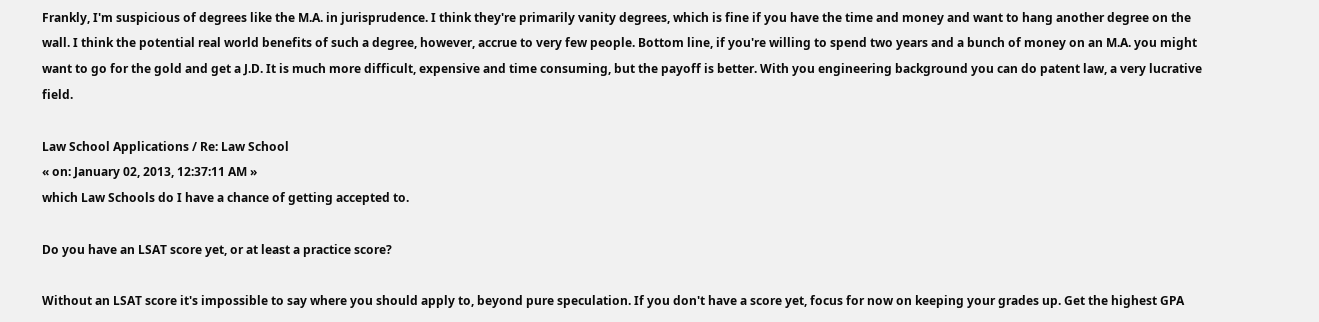Frankly, I'm suspicious of degrees like the M.A. in jurisprudence. I think they're primarily vanity degrees, which is fine if you have the time and money and want to hang another degree on the wall. I think the potential real world benefits of such a degree, however, accrue to very few people. Bottom line, if you're willing to spend two years and a bunch of money on an M.A. you might want to go for the gold and get a J.D. It is much more difficult, expensive and time consuming, but the payoff is better. With you engineering background you can do patent law, a very lucrative field.

Law School Applications / Re: Law School
« on: January 02, 2013, 12:37:11 AM »
which Law Schools do I have a chance of getting accepted to.

Do you have an LSAT score yet, or at least a practice score?

Without an LSAT score it's impossible to say where you should apply to, beyond pure speculation. If you don't have a score yet, focus for now on keeping your grades up. Get the highest GPA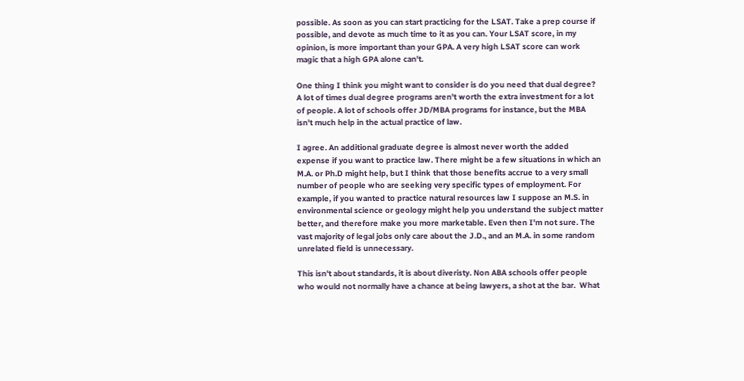possible. As soon as you can start practicing for the LSAT. Take a prep course if possible, and devote as much time to it as you can. Your LSAT score, in my opinion, is more important than your GPA. A very high LSAT score can work magic that a high GPA alone can't.

One thing I think you might want to consider is do you need that dual degree?  A lot of times dual degree programs aren't worth the extra investment for a lot of people. A lot of schools offer JD/MBA programs for instance, but the MBA isn't much help in the actual practice of law.

I agree. An additional graduate degree is almost never worth the added expense if you want to practice law. There might be a few situations in which an M.A. or Ph.D might help, but I think that those benefits accrue to a very small number of people who are seeking very specific types of employment. For example, if you wanted to practice natural resources law I suppose an M.S. in environmental science or geology might help you understand the subject matter better, and therefore make you more marketable. Even then I'm not sure. The vast majority of legal jobs only care about the J.D., and an M.A. in some random unrelated field is unnecessary.

This isn't about standards, it is about diveristy. Non ABA schools offer people who would not normally have a chance at being lawyers, a shot at the bar.  What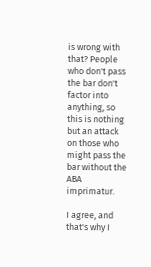is wrong with that? People who don't pass the bar don't factor into anything, so this is nothing but an attack on those who might pass the bar without the ABA imprimatur.

I agree, and that's why I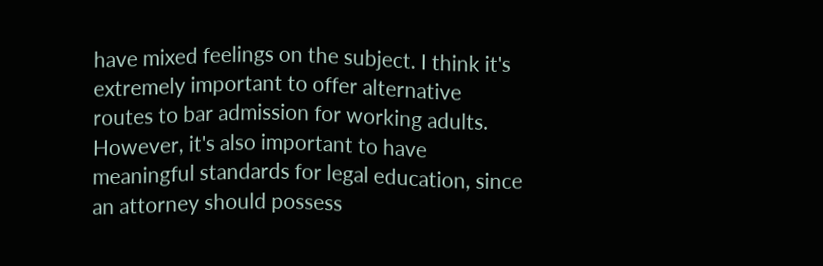have mixed feelings on the subject. I think it's extremely important to offer alternative routes to bar admission for working adults. However, it's also important to have meaningful standards for legal education, since an attorney should possess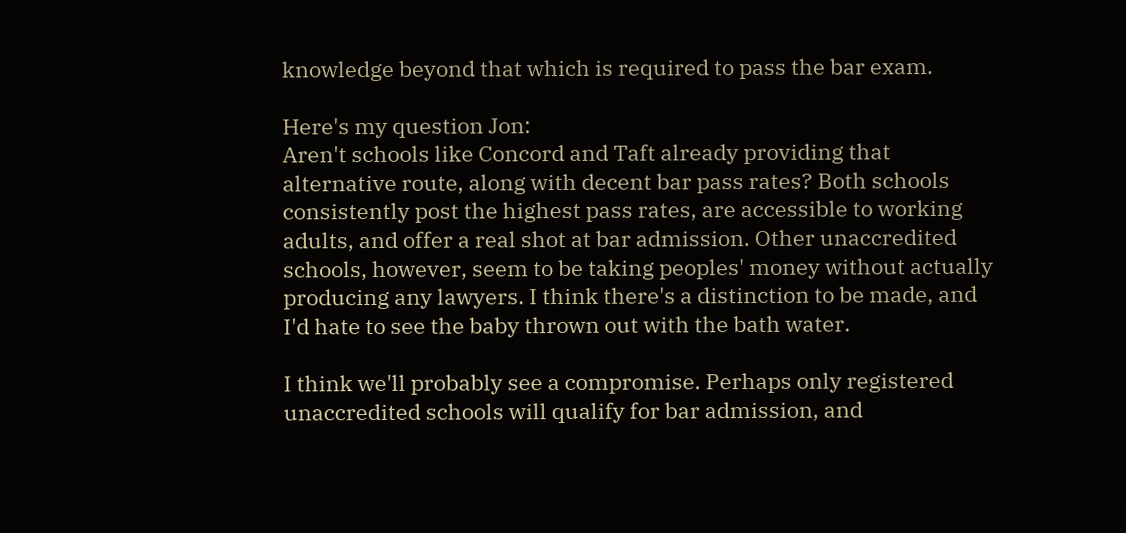knowledge beyond that which is required to pass the bar exam.

Here's my question Jon:
Aren't schools like Concord and Taft already providing that alternative route, along with decent bar pass rates? Both schools consistently post the highest pass rates, are accessible to working adults, and offer a real shot at bar admission. Other unaccredited schools, however, seem to be taking peoples' money without actually producing any lawyers. I think there's a distinction to be made, and I'd hate to see the baby thrown out with the bath water.

I think we'll probably see a compromise. Perhaps only registered unaccredited schools will qualify for bar admission, and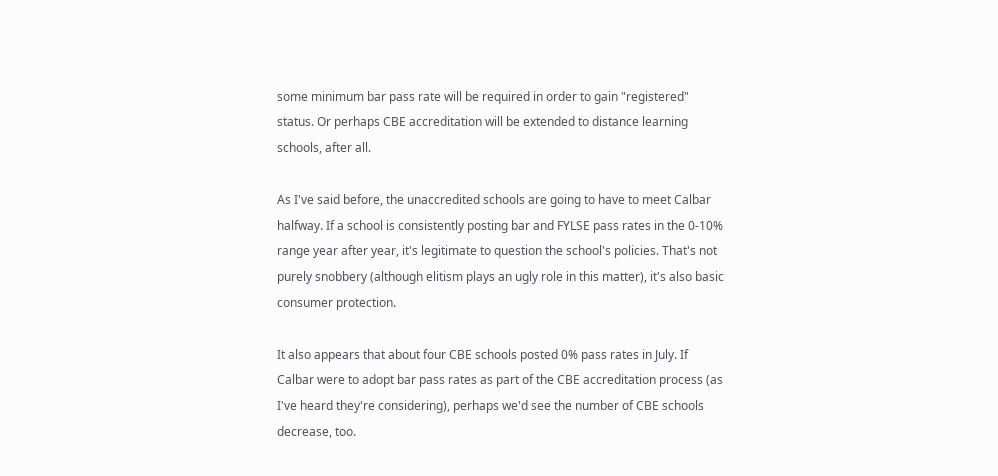some minimum bar pass rate will be required in order to gain "registered" status. Or perhaps CBE accreditation will be extended to distance learning schools, after all.

As I've said before, the unaccredited schools are going to have to meet Calbar halfway. If a school is consistently posting bar and FYLSE pass rates in the 0-10% range year after year, it's legitimate to question the school's policies. That's not purely snobbery (although elitism plays an ugly role in this matter), it's also basic consumer protection.

It also appears that about four CBE schools posted 0% pass rates in July. If Calbar were to adopt bar pass rates as part of the CBE accreditation process (as I've heard they're considering), perhaps we'd see the number of CBE schools decrease, too.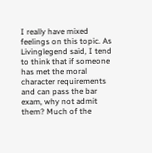I really have mixed feelings on this topic. As Livinglegend said, I tend to think that if someone has met the moral character requirements and can pass the bar exam, why not admit them? Much of the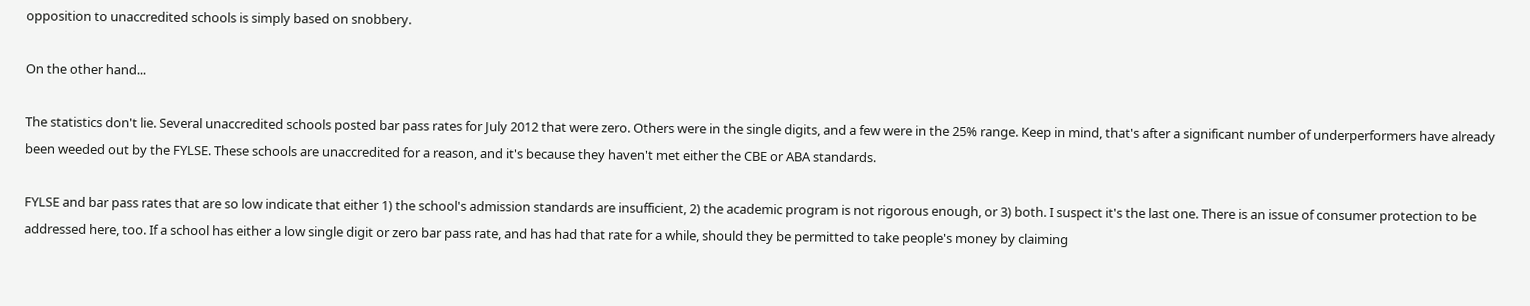opposition to unaccredited schools is simply based on snobbery.

On the other hand...

The statistics don't lie. Several unaccredited schools posted bar pass rates for July 2012 that were zero. Others were in the single digits, and a few were in the 25% range. Keep in mind, that's after a significant number of underperformers have already been weeded out by the FYLSE. These schools are unaccredited for a reason, and it's because they haven't met either the CBE or ABA standards.

FYLSE and bar pass rates that are so low indicate that either 1) the school's admission standards are insufficient, 2) the academic program is not rigorous enough, or 3) both. I suspect it's the last one. There is an issue of consumer protection to be addressed here, too. If a school has either a low single digit or zero bar pass rate, and has had that rate for a while, should they be permitted to take people's money by claiming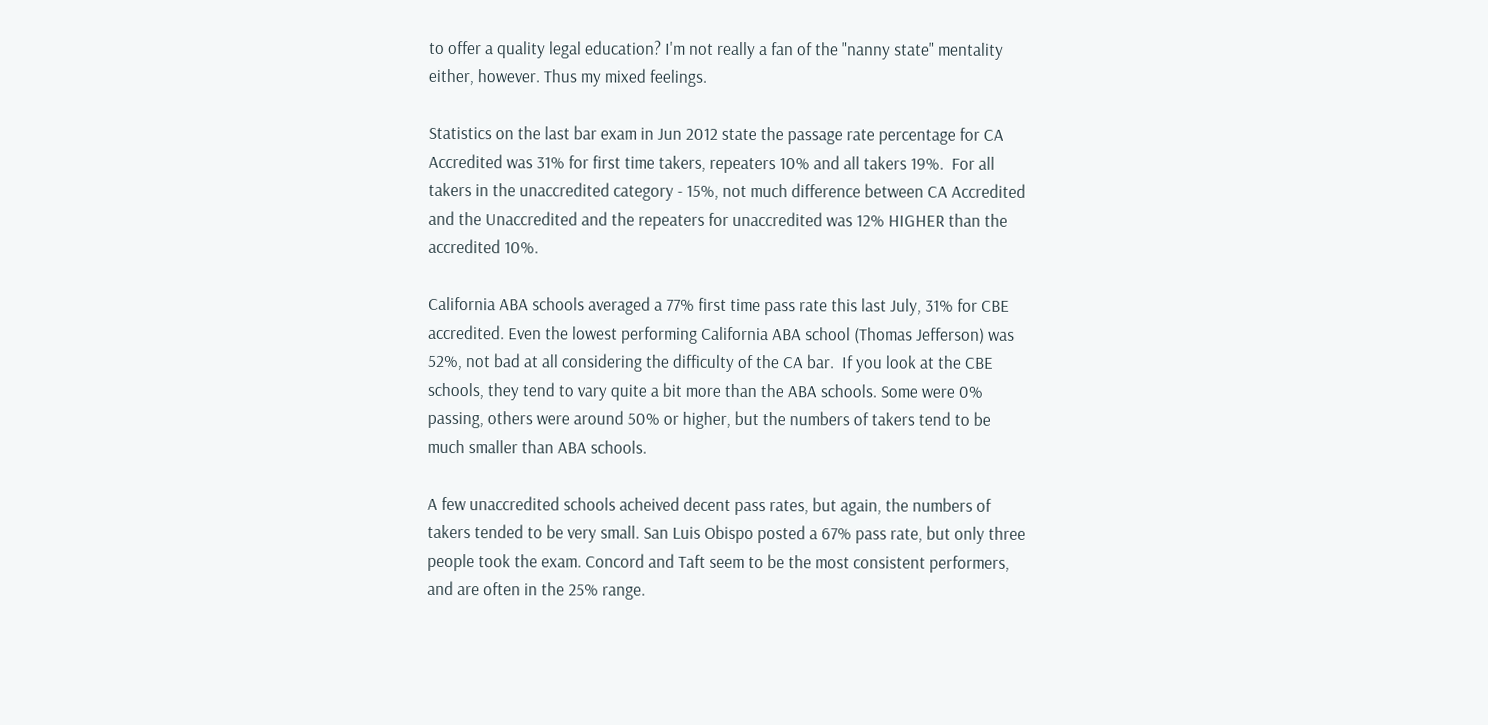to offer a quality legal education? I'm not really a fan of the "nanny state" mentality either, however. Thus my mixed feelings.

Statistics on the last bar exam in Jun 2012 state the passage rate percentage for CA Accredited was 31% for first time takers, repeaters 10% and all takers 19%.  For all takers in the unaccredited category - 15%, not much difference between CA Accredited and the Unaccredited and the repeaters for unaccredited was 12% HIGHER than the accredited 10%.

California ABA schools averaged a 77% first time pass rate this last July, 31% for CBE accredited. Even the lowest performing California ABA school (Thomas Jefferson) was 52%, not bad at all considering the difficulty of the CA bar.  If you look at the CBE schools, they tend to vary quite a bit more than the ABA schools. Some were 0% passing, others were around 50% or higher, but the numbers of takers tend to be much smaller than ABA schools.

A few unaccredited schools acheived decent pass rates, but again, the numbers of takers tended to be very small. San Luis Obispo posted a 67% pass rate, but only three people took the exam. Concord and Taft seem to be the most consistent performers, and are often in the 25% range.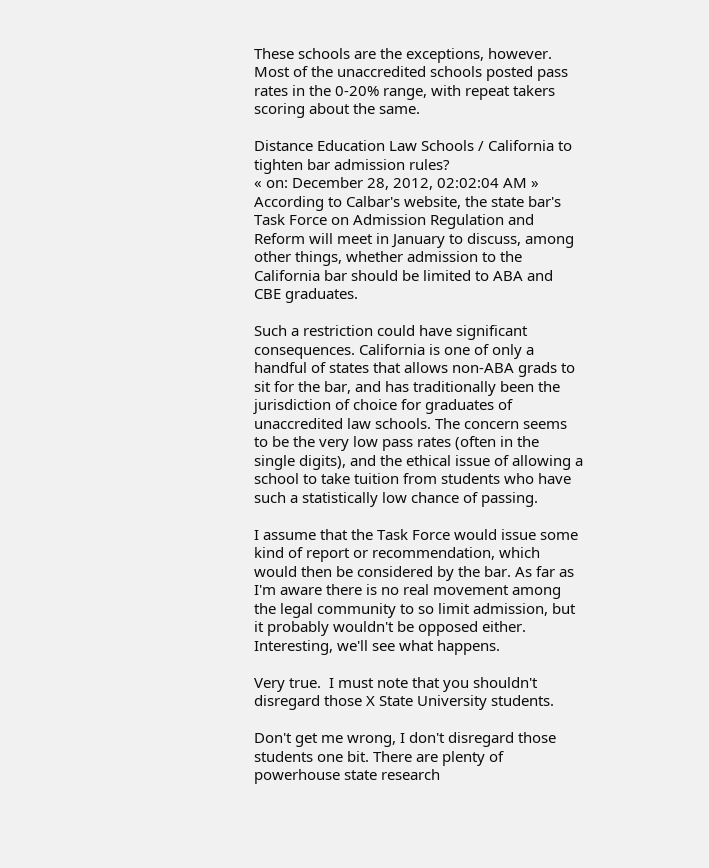These schools are the exceptions, however. Most of the unaccredited schools posted pass rates in the 0-20% range, with repeat takers scoring about the same.

Distance Education Law Schools / California to tighten bar admission rules?
« on: December 28, 2012, 02:02:04 AM »
According to Calbar's website, the state bar's Task Force on Admission Regulation and Reform will meet in January to discuss, among other things, whether admission to the California bar should be limited to ABA and CBE graduates.

Such a restriction could have significant consequences. California is one of only a handful of states that allows non-ABA grads to sit for the bar, and has traditionally been the jurisdiction of choice for graduates of unaccredited law schools. The concern seems to be the very low pass rates (often in the single digits), and the ethical issue of allowing a school to take tuition from students who have such a statistically low chance of passing.

I assume that the Task Force would issue some kind of report or recommendation, which would then be considered by the bar. As far as I'm aware there is no real movement among the legal community to so limit admission, but it probably wouldn't be opposed either. Interesting, we'll see what happens.

Very true.  I must note that you shouldn't disregard those X State University students.

Don't get me wrong, I don't disregard those students one bit. There are plenty of powerhouse state research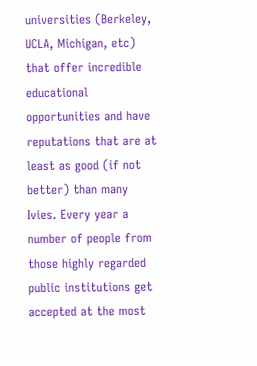universities (Berkeley, UCLA, Michigan, etc) that offer incredible educational opportunities and have reputations that are at least as good (if not better) than many Ivies. Every year a number of people from those highly regarded public institutions get accepted at the most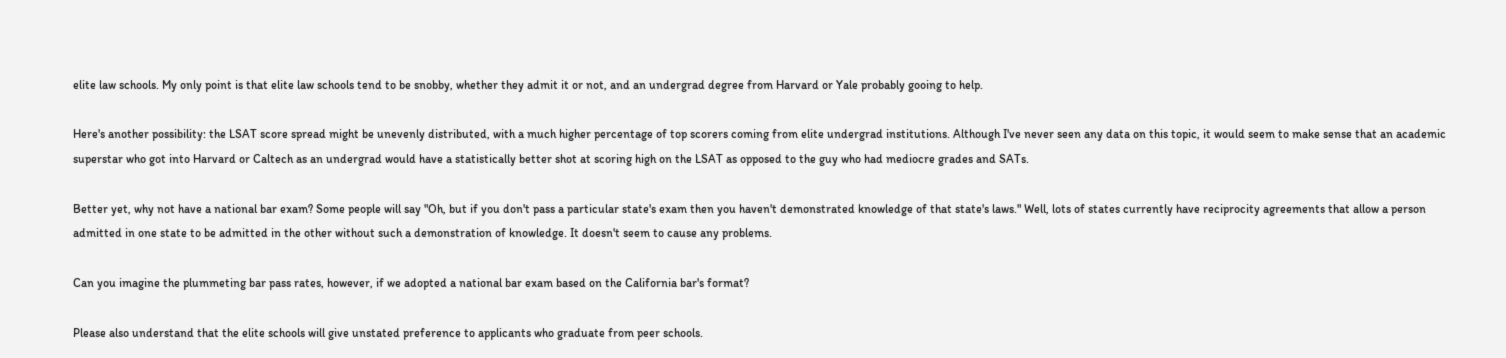elite law schools. My only point is that elite law schools tend to be snobby, whether they admit it or not, and an undergrad degree from Harvard or Yale probably gooing to help.

Here's another possibility: the LSAT score spread might be unevenly distributed, with a much higher percentage of top scorers coming from elite undergrad institutions. Although I've never seen any data on this topic, it would seem to make sense that an academic superstar who got into Harvard or Caltech as an undergrad would have a statistically better shot at scoring high on the LSAT as opposed to the guy who had mediocre grades and SATs.

Better yet, why not have a national bar exam? Some people will say "Oh, but if you don't pass a particular state's exam then you haven't demonstrated knowledge of that state's laws." Well, lots of states currently have reciprocity agreements that allow a person admitted in one state to be admitted in the other without such a demonstration of knowledge. It doesn't seem to cause any problems.

Can you imagine the plummeting bar pass rates, however, if we adopted a national bar exam based on the California bar's format?

Please also understand that the elite schools will give unstated preference to applicants who graduate from peer schools.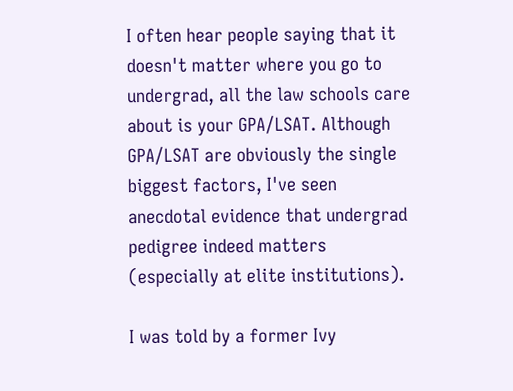I often hear people saying that it doesn't matter where you go to undergrad, all the law schools care about is your GPA/LSAT. Although GPA/LSAT are obviously the single biggest factors, I've seen anecdotal evidence that undergrad pedigree indeed matters (especially at elite institutions).

I was told by a former Ivy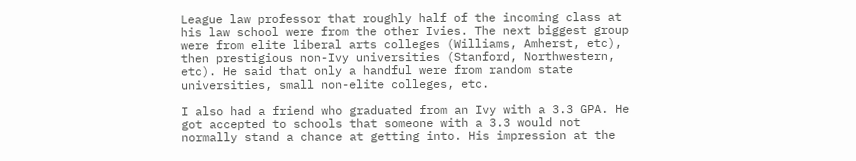League law professor that roughly half of the incoming class at his law school were from the other Ivies. The next biggest group were from elite liberal arts colleges (Williams, Amherst, etc), then prestigious non-Ivy universities (Stanford, Northwestern, etc). He said that only a handful were from random state universities, small non-elite colleges, etc.

I also had a friend who graduated from an Ivy with a 3.3 GPA. He got accepted to schools that someone with a 3.3 would not normally stand a chance at getting into. His impression at the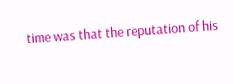time was that the reputation of his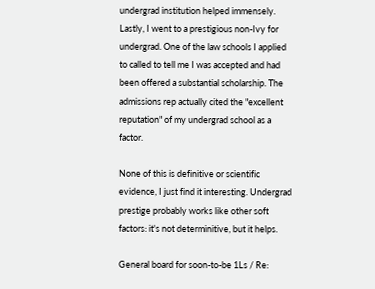undergrad institution helped immensely. Lastly, I went to a prestigious non-Ivy for undergrad. One of the law schools I applied to called to tell me I was accepted and had been offered a substantial scholarship. The admissions rep actually cited the "excellent reputation" of my undergrad school as a factor.

None of this is definitive or scientific evidence, I just find it interesting. Undergrad prestige probably works like other soft factors: it's not determinitive, but it helps.

General board for soon-to-be 1Ls / Re: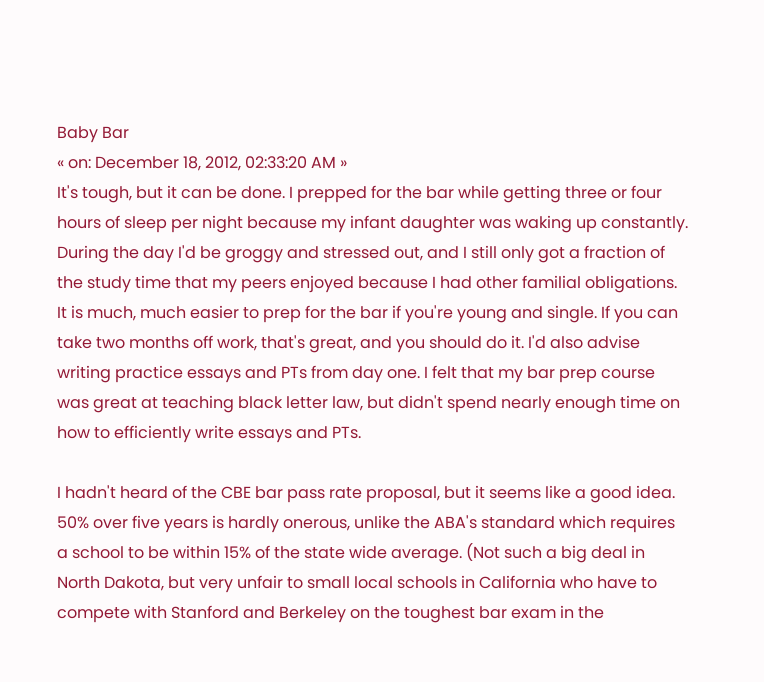Baby Bar
« on: December 18, 2012, 02:33:20 AM »
It's tough, but it can be done. I prepped for the bar while getting three or four hours of sleep per night because my infant daughter was waking up constantly. During the day I'd be groggy and stressed out, and I still only got a fraction of the study time that my peers enjoyed because I had other familial obligations. It is much, much easier to prep for the bar if you're young and single. If you can take two months off work, that's great, and you should do it. I'd also advise writing practice essays and PTs from day one. I felt that my bar prep course was great at teaching black letter law, but didn't spend nearly enough time on how to efficiently write essays and PTs.

I hadn't heard of the CBE bar pass rate proposal, but it seems like a good idea. 50% over five years is hardly onerous, unlike the ABA's standard which requires a school to be within 15% of the state wide average. (Not such a big deal in North Dakota, but very unfair to small local schools in California who have to compete with Stanford and Berkeley on the toughest bar exam in the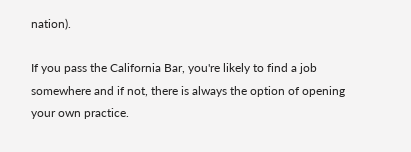nation).

If you pass the California Bar, you're likely to find a job somewhere and if not, there is always the option of opening your own practice.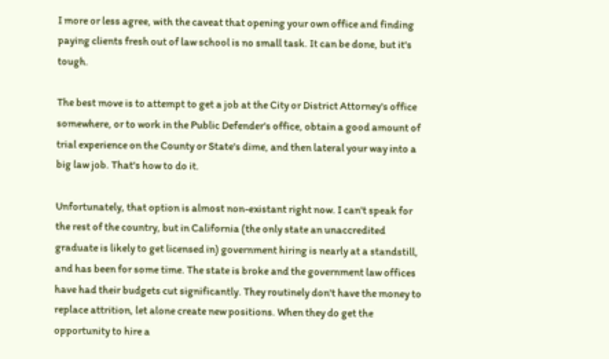I more or less agree, with the caveat that opening your own office and finding paying clients fresh out of law school is no small task. It can be done, but it's tough.

The best move is to attempt to get a job at the City or District Attorney's office somewhere, or to work in the Public Defender's office, obtain a good amount of trial experience on the County or State's dime, and then lateral your way into a big law job. That's how to do it.

Unfortunately, that option is almost non-existant right now. I can't speak for the rest of the country, but in California (the only state an unaccredited graduate is likely to get licensed in) government hiring is nearly at a standstill, and has been for some time. The state is broke and the government law offices have had their budgets cut significantly. They routinely don't have the money to replace attrition, let alone create new positions. When they do get the opportunity to hire a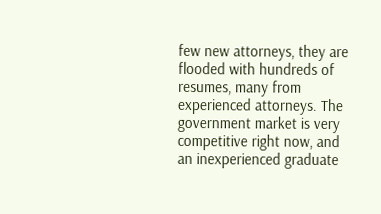few new attorneys, they are flooded with hundreds of resumes, many from experienced attorneys. The government market is very competitive right now, and an inexperienced graduate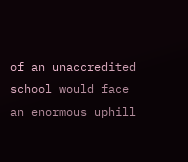of an unaccredited school would face an enormous uphill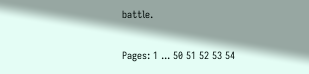battle.

Pages: 1 ... 50 51 52 53 54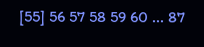[55] 56 57 58 59 60 ... 87